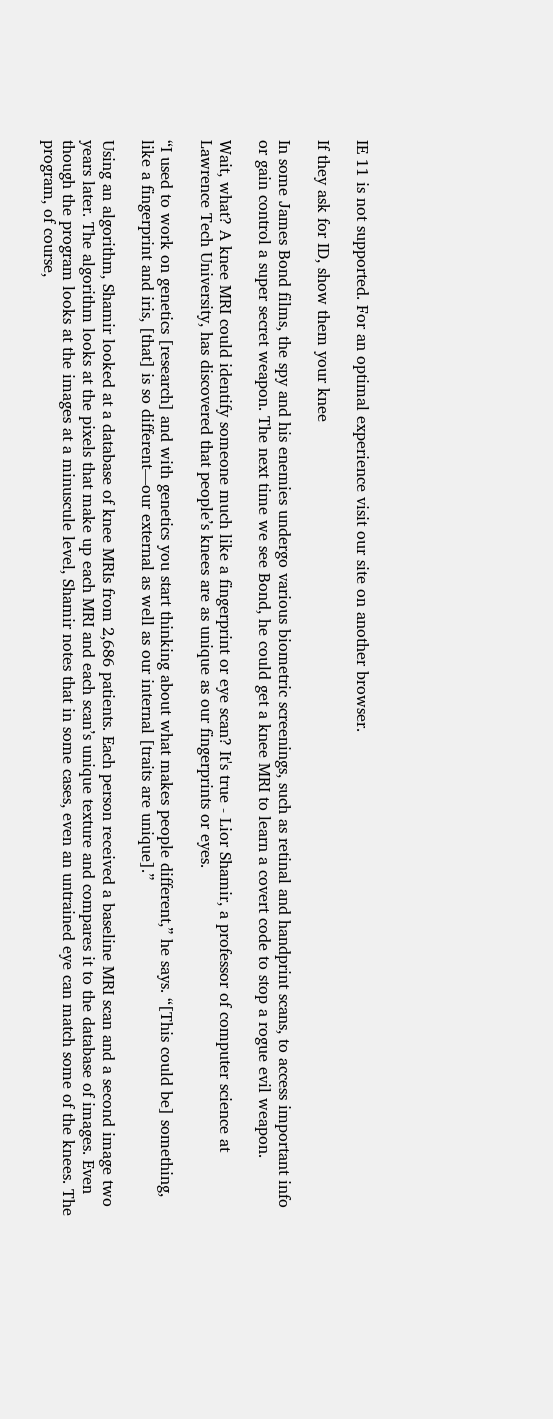IE 11 is not supported. For an optimal experience visit our site on another browser.

If they ask for ID, show them your knee

In some James Bond films, the spy and his enemies undergo various biometric screenings, such as retinal and handprint scans, to access important info or gain control a super secret weapon. The next time we see Bond, he could get a knee MRI to learn a covert code to stop a rogue evil weapon.

Wait, what? A knee MRI could identify someone much like a fingerprint or eye scan? It's true - Lior Shamir, a professor of computer science at Lawrence Tech University, has discovered that people’s knees are as unique as our fingerprints or eyes.

“I used to work on genetics [research] and with genetics you start thinking about what makes people different,” he says. “[This could be] something, like a fingerprint and iris, [that] is so different—our external as well as our internal [traits are unique].”

Using an algorithm, Shamir looked at a database of knee MRIs from 2,686 patients. Each person received a baseline MRI scan and a second image two years later. The algorithm looks at the pixels that make up each MRI and each scan’s unique texture and compares it to the database of images. Even though the program looks at the images at a minuscule level, Shamir notes that in some cases, even an untrained eye can match some of the knees. The program, of course,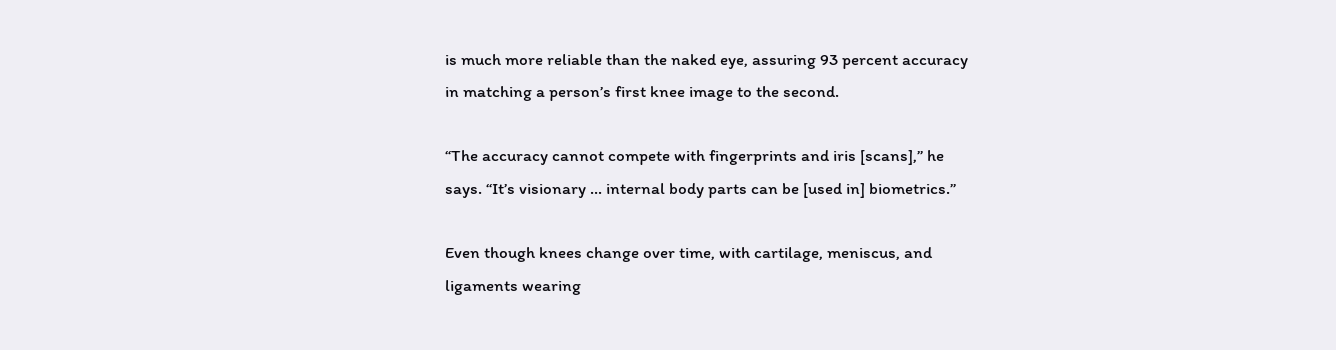is much more reliable than the naked eye, assuring 93 percent accuracy in matching a person’s first knee image to the second.

“The accuracy cannot compete with fingerprints and iris [scans],” he says. “It’s visionary … internal body parts can be [used in] biometrics.”

Even though knees change over time, with cartilage, meniscus, and ligaments wearing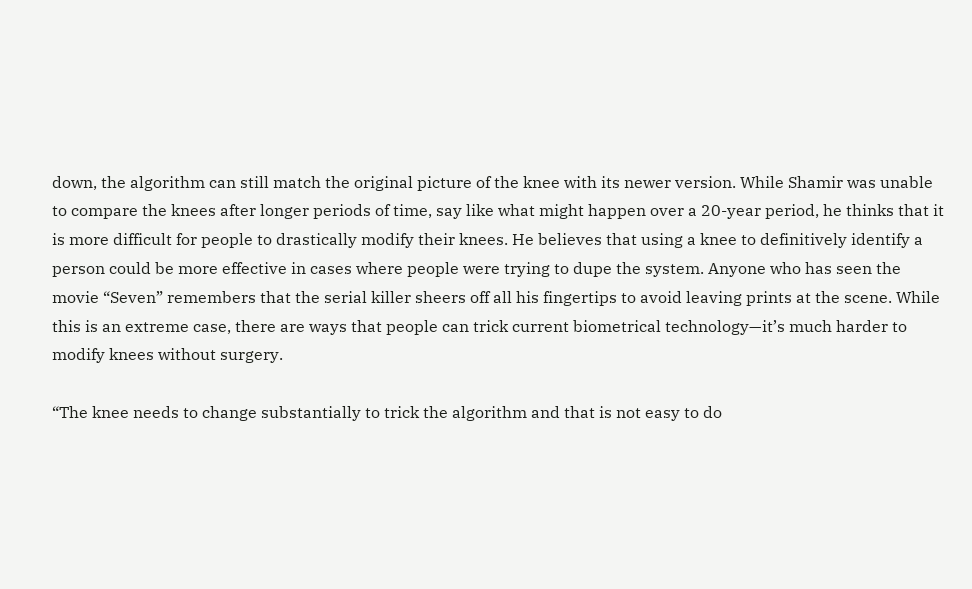down, the algorithm can still match the original picture of the knee with its newer version. While Shamir was unable to compare the knees after longer periods of time, say like what might happen over a 20-year period, he thinks that it is more difficult for people to drastically modify their knees. He believes that using a knee to definitively identify a person could be more effective in cases where people were trying to dupe the system. Anyone who has seen the movie “Seven” remembers that the serial killer sheers off all his fingertips to avoid leaving prints at the scene. While this is an extreme case, there are ways that people can trick current biometrical technology—it’s much harder to modify knees without surgery.

“The knee needs to change substantially to trick the algorithm and that is not easy to do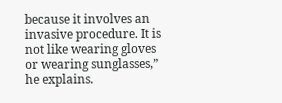because it involves an invasive procedure. It is not like wearing gloves or wearing sunglasses,” he explains.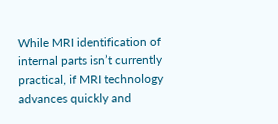While MRI identification of internal parts isn’t currently practical, if MRI technology advances quickly and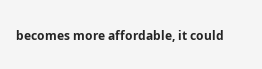becomes more affordable, it could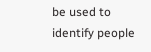be used to identify people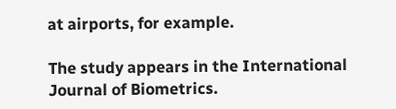at airports, for example.

The study appears in the International Journal of Biometrics.